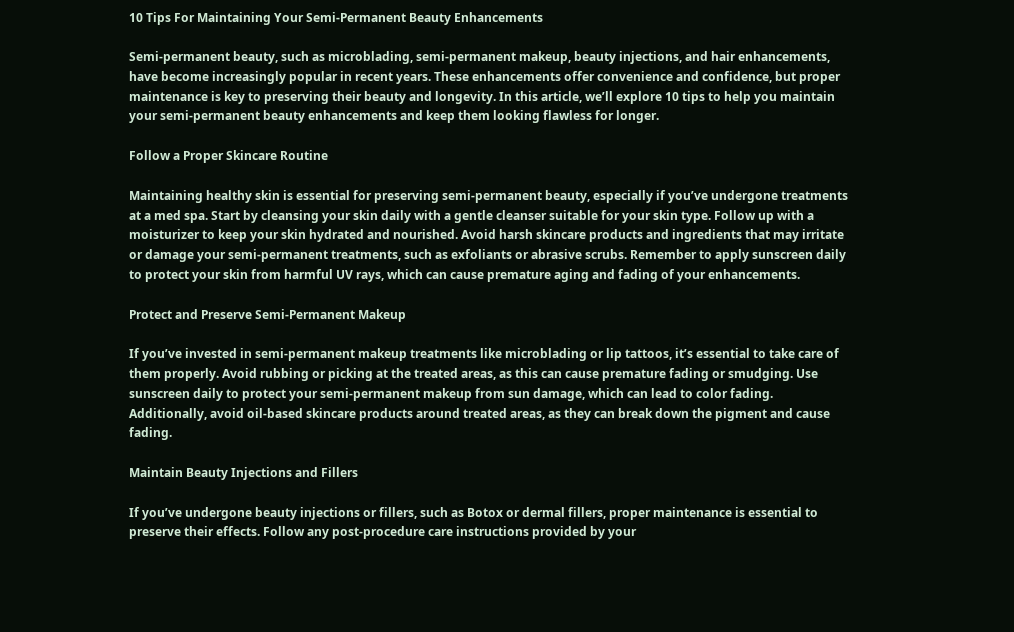10 Tips For Maintaining Your Semi-Permanent Beauty Enhancements

Semi-permanent beauty, such as microblading, semi-permanent makeup, beauty injections, and hair enhancements, have become increasingly popular in recent years. These enhancements offer convenience and confidence, but proper maintenance is key to preserving their beauty and longevity. In this article, we’ll explore 10 tips to help you maintain your semi-permanent beauty enhancements and keep them looking flawless for longer.

Follow a Proper Skincare Routine

Maintaining healthy skin is essential for preserving semi-permanent beauty, especially if you’ve undergone treatments at a med spa. Start by cleansing your skin daily with a gentle cleanser suitable for your skin type. Follow up with a moisturizer to keep your skin hydrated and nourished. Avoid harsh skincare products and ingredients that may irritate or damage your semi-permanent treatments, such as exfoliants or abrasive scrubs. Remember to apply sunscreen daily to protect your skin from harmful UV rays, which can cause premature aging and fading of your enhancements.

Protect and Preserve Semi-Permanent Makeup

If you’ve invested in semi-permanent makeup treatments like microblading or lip tattoos, it’s essential to take care of them properly. Avoid rubbing or picking at the treated areas, as this can cause premature fading or smudging. Use sunscreen daily to protect your semi-permanent makeup from sun damage, which can lead to color fading. Additionally, avoid oil-based skincare products around treated areas, as they can break down the pigment and cause fading.

Maintain Beauty Injections and Fillers

If you’ve undergone beauty injections or fillers, such as Botox or dermal fillers, proper maintenance is essential to preserve their effects. Follow any post-procedure care instructions provided by your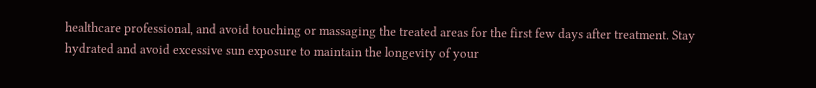healthcare professional, and avoid touching or massaging the treated areas for the first few days after treatment. Stay hydrated and avoid excessive sun exposure to maintain the longevity of your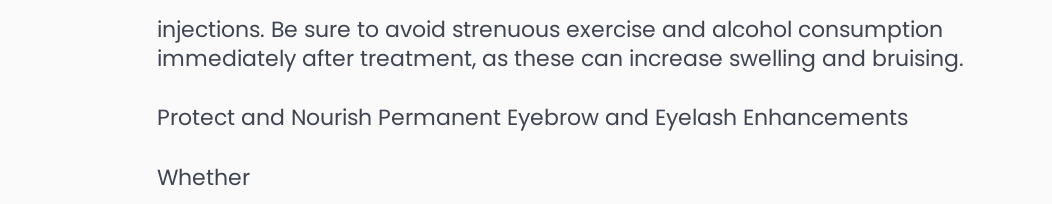injections. Be sure to avoid strenuous exercise and alcohol consumption immediately after treatment, as these can increase swelling and bruising.

Protect and Nourish Permanent Eyebrow and Eyelash Enhancements

Whether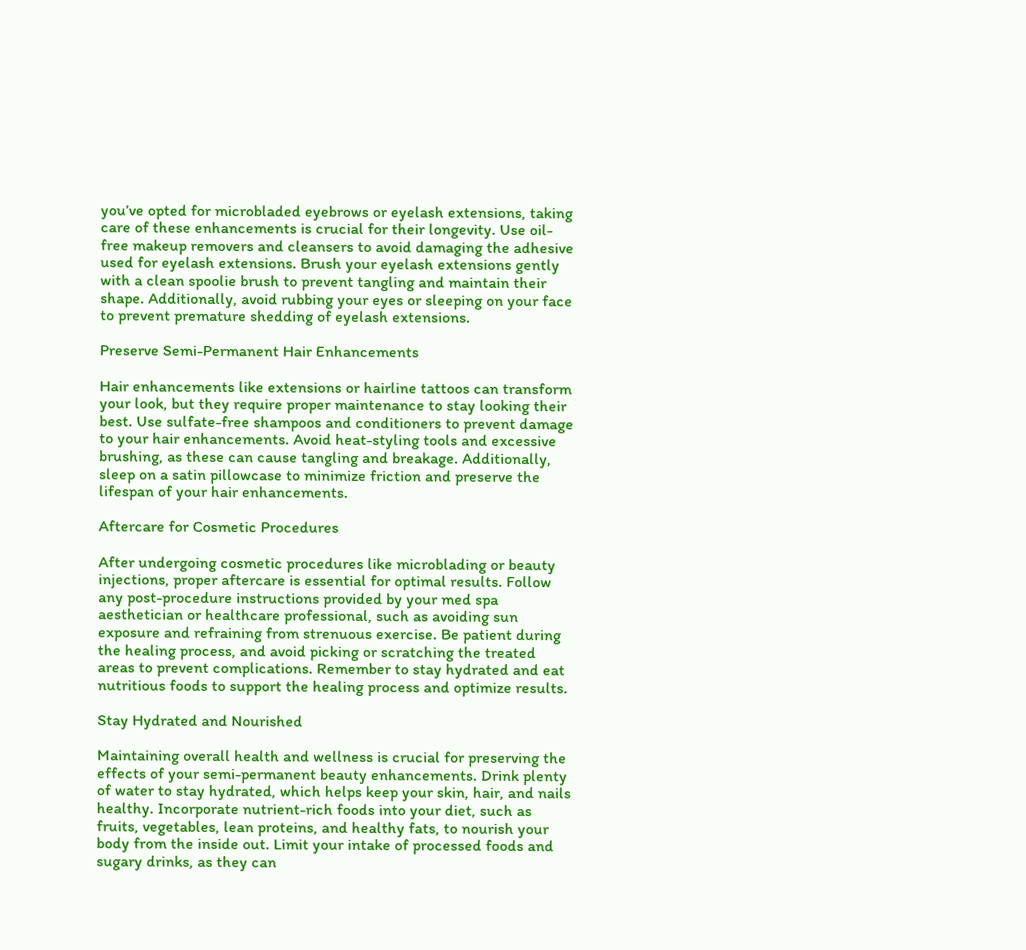you’ve opted for microbladed eyebrows or eyelash extensions, taking care of these enhancements is crucial for their longevity. Use oil-free makeup removers and cleansers to avoid damaging the adhesive used for eyelash extensions. Brush your eyelash extensions gently with a clean spoolie brush to prevent tangling and maintain their shape. Additionally, avoid rubbing your eyes or sleeping on your face to prevent premature shedding of eyelash extensions.

Preserve Semi-Permanent Hair Enhancements

Hair enhancements like extensions or hairline tattoos can transform your look, but they require proper maintenance to stay looking their best. Use sulfate-free shampoos and conditioners to prevent damage to your hair enhancements. Avoid heat-styling tools and excessive brushing, as these can cause tangling and breakage. Additionally, sleep on a satin pillowcase to minimize friction and preserve the lifespan of your hair enhancements.

Aftercare for Cosmetic Procedures

After undergoing cosmetic procedures like microblading or beauty injections, proper aftercare is essential for optimal results. Follow any post-procedure instructions provided by your med spa aesthetician or healthcare professional, such as avoiding sun exposure and refraining from strenuous exercise. Be patient during the healing process, and avoid picking or scratching the treated areas to prevent complications. Remember to stay hydrated and eat nutritious foods to support the healing process and optimize results.

Stay Hydrated and Nourished

Maintaining overall health and wellness is crucial for preserving the effects of your semi-permanent beauty enhancements. Drink plenty of water to stay hydrated, which helps keep your skin, hair, and nails healthy. Incorporate nutrient-rich foods into your diet, such as fruits, vegetables, lean proteins, and healthy fats, to nourish your body from the inside out. Limit your intake of processed foods and sugary drinks, as they can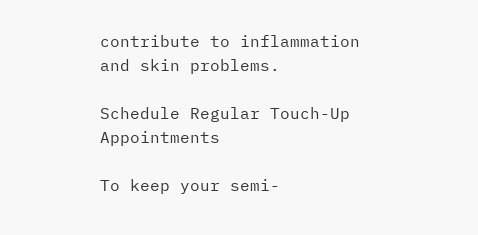contribute to inflammation and skin problems.

Schedule Regular Touch-Up Appointments

To keep your semi-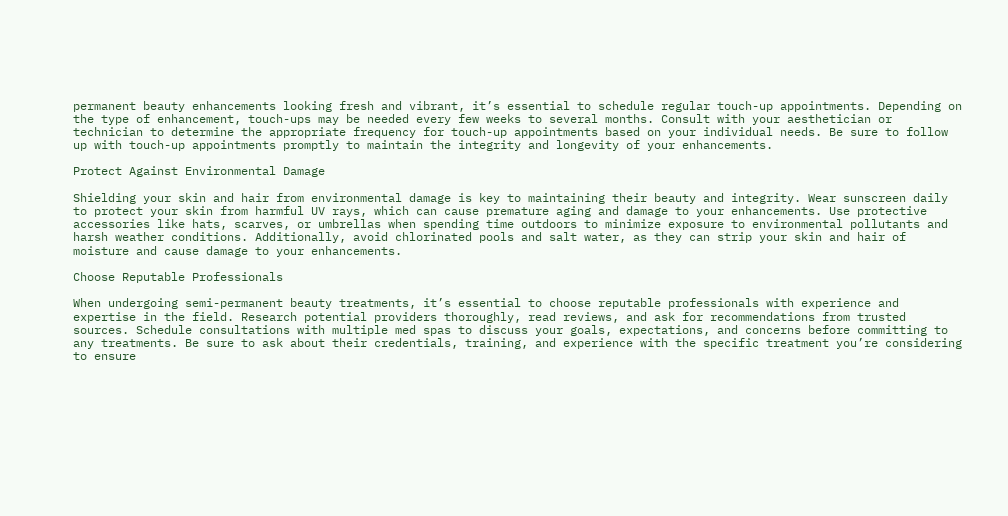permanent beauty enhancements looking fresh and vibrant, it’s essential to schedule regular touch-up appointments. Depending on the type of enhancement, touch-ups may be needed every few weeks to several months. Consult with your aesthetician or technician to determine the appropriate frequency for touch-up appointments based on your individual needs. Be sure to follow up with touch-up appointments promptly to maintain the integrity and longevity of your enhancements.

Protect Against Environmental Damage

Shielding your skin and hair from environmental damage is key to maintaining their beauty and integrity. Wear sunscreen daily to protect your skin from harmful UV rays, which can cause premature aging and damage to your enhancements. Use protective accessories like hats, scarves, or umbrellas when spending time outdoors to minimize exposure to environmental pollutants and harsh weather conditions. Additionally, avoid chlorinated pools and salt water, as they can strip your skin and hair of moisture and cause damage to your enhancements.

Choose Reputable Professionals

When undergoing semi-permanent beauty treatments, it’s essential to choose reputable professionals with experience and expertise in the field. Research potential providers thoroughly, read reviews, and ask for recommendations from trusted sources. Schedule consultations with multiple med spas to discuss your goals, expectations, and concerns before committing to any treatments. Be sure to ask about their credentials, training, and experience with the specific treatment you’re considering to ensure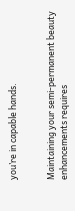you’re in capable hands.


Maintaining your semi-permanent beauty enhancements requires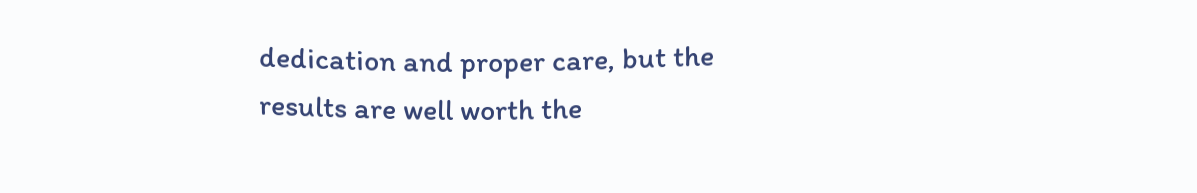dedication and proper care, but the results are well worth the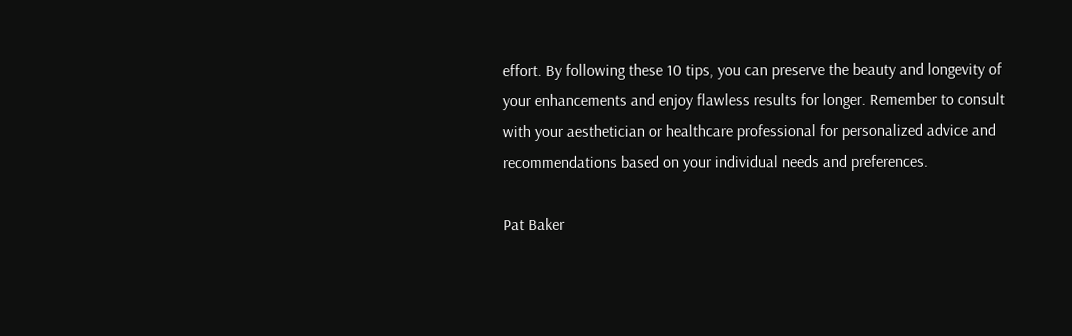effort. By following these 10 tips, you can preserve the beauty and longevity of your enhancements and enjoy flawless results for longer. Remember to consult with your aesthetician or healthcare professional for personalized advice and recommendations based on your individual needs and preferences.

Pat Baker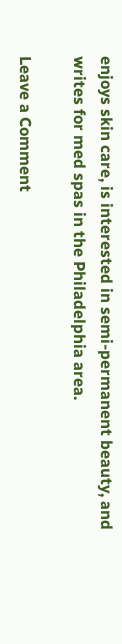enjoys skin care, is interested in semi-permanent beauty, and writes for med spas in the Philadelphia area.

Leave a Comment